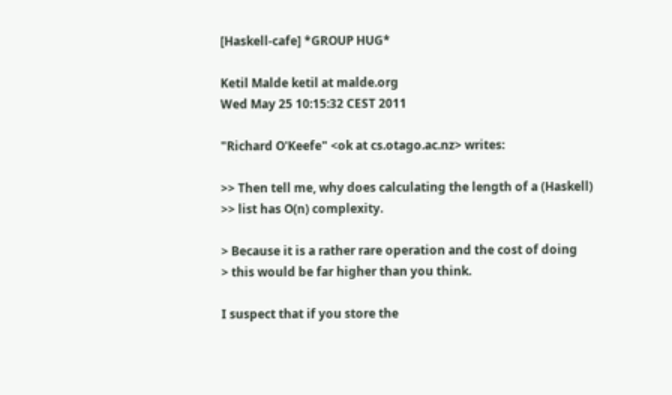[Haskell-cafe] *GROUP HUG*

Ketil Malde ketil at malde.org
Wed May 25 10:15:32 CEST 2011

"Richard O'Keefe" <ok at cs.otago.ac.nz> writes:

>> Then tell me, why does calculating the length of a (Haskell)
>> list has O(n) complexity.

> Because it is a rather rare operation and the cost of doing
> this would be far higher than you think.

I suspect that if you store the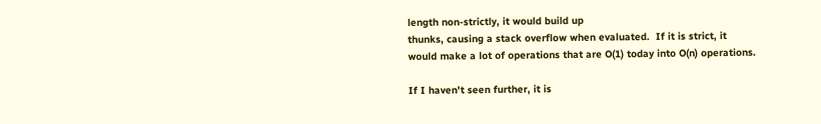length non-strictly, it would build up
thunks, causing a stack overflow when evaluated.  If it is strict, it
would make a lot of operations that are O(1) today into O(n) operations.

If I haven't seen further, it is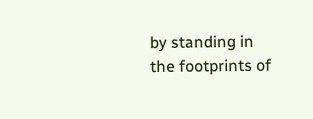by standing in the footprints of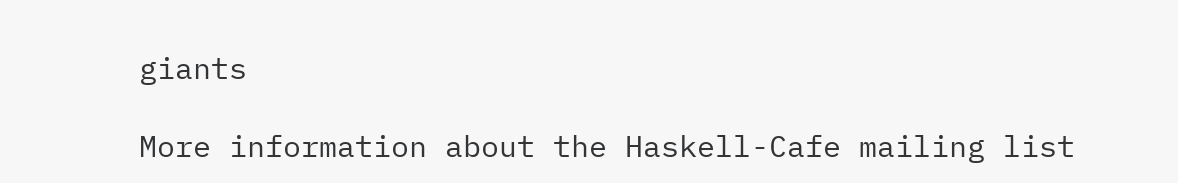giants

More information about the Haskell-Cafe mailing list